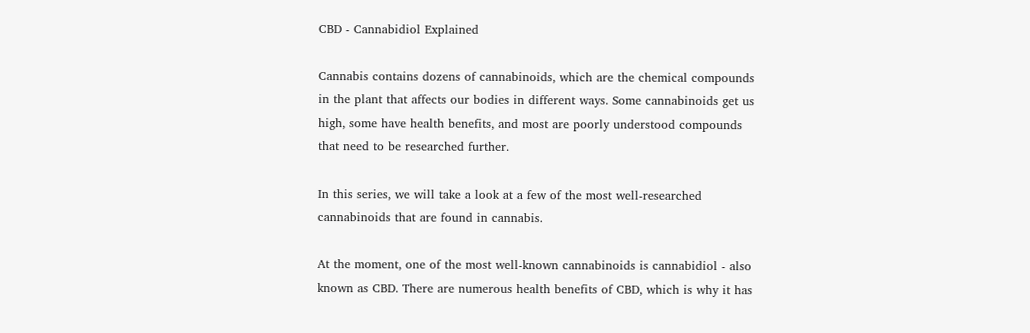CBD - Cannabidiol Explained

Cannabis contains dozens of cannabinoids, which are the chemical compounds in the plant that affects our bodies in different ways. Some cannabinoids get us high, some have health benefits, and most are poorly understood compounds that need to be researched further.

In this series, we will take a look at a few of the most well-researched cannabinoids that are found in cannabis.

At the moment, one of the most well-known cannabinoids is cannabidiol - also known as CBD. There are numerous health benefits of CBD, which is why it has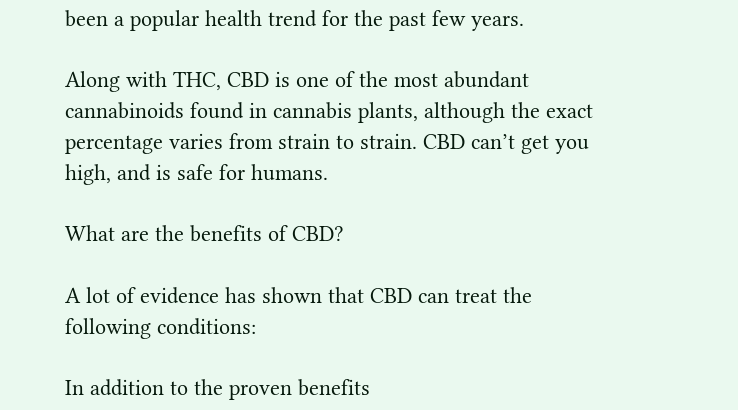been a popular health trend for the past few years.

Along with THC, CBD is one of the most abundant cannabinoids found in cannabis plants, although the exact percentage varies from strain to strain. CBD can’t get you high, and is safe for humans.

What are the benefits of CBD?

A lot of evidence has shown that CBD can treat the following conditions:

In addition to the proven benefits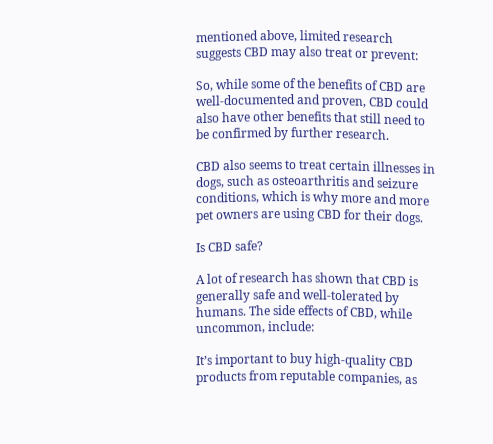mentioned above, limited research suggests CBD may also treat or prevent:

So, while some of the benefits of CBD are well-documented and proven, CBD could also have other benefits that still need to be confirmed by further research.

CBD also seems to treat certain illnesses in dogs, such as osteoarthritis and seizure conditions, which is why more and more pet owners are using CBD for their dogs.

Is CBD safe?

A lot of research has shown that CBD is generally safe and well-tolerated by humans. The side effects of CBD, while uncommon, include:

It’s important to buy high-quality CBD products from reputable companies, as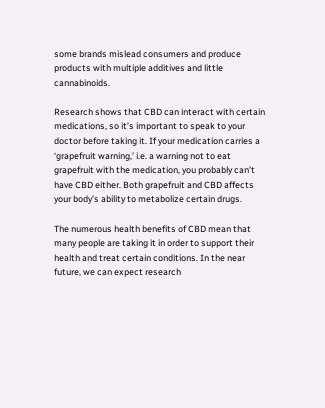some brands mislead consumers and produce products with multiple additives and little cannabinoids.

Research shows that CBD can interact with certain medications, so it’s important to speak to your doctor before taking it. If your medication carries a ‘grapefruit warning,’ i.e. a warning not to eat grapefruit with the medication, you probably can’t have CBD either. Both grapefruit and CBD affects your body’s ability to metabolize certain drugs.

The numerous health benefits of CBD mean that many people are taking it in order to support their health and treat certain conditions. In the near future, we can expect research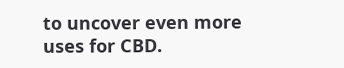to uncover even more uses for CBD.